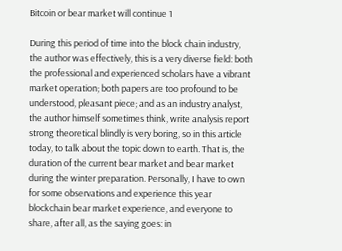Bitcoin or bear market will continue 1

During this period of time into the block chain industry, the author was effectively, this is a very diverse field: both the professional and experienced scholars have a vibrant market operation; both papers are too profound to be understood, pleasant piece; and as an industry analyst, the author himself sometimes think, write analysis report strong theoretical blindly is very boring, so in this article today, to talk about the topic down to earth. That is, the duration of the current bear market and bear market during the winter preparation. Personally, I have to own for some observations and experience this year blockchain bear market experience, and everyone to share, after all, as the saying goes: in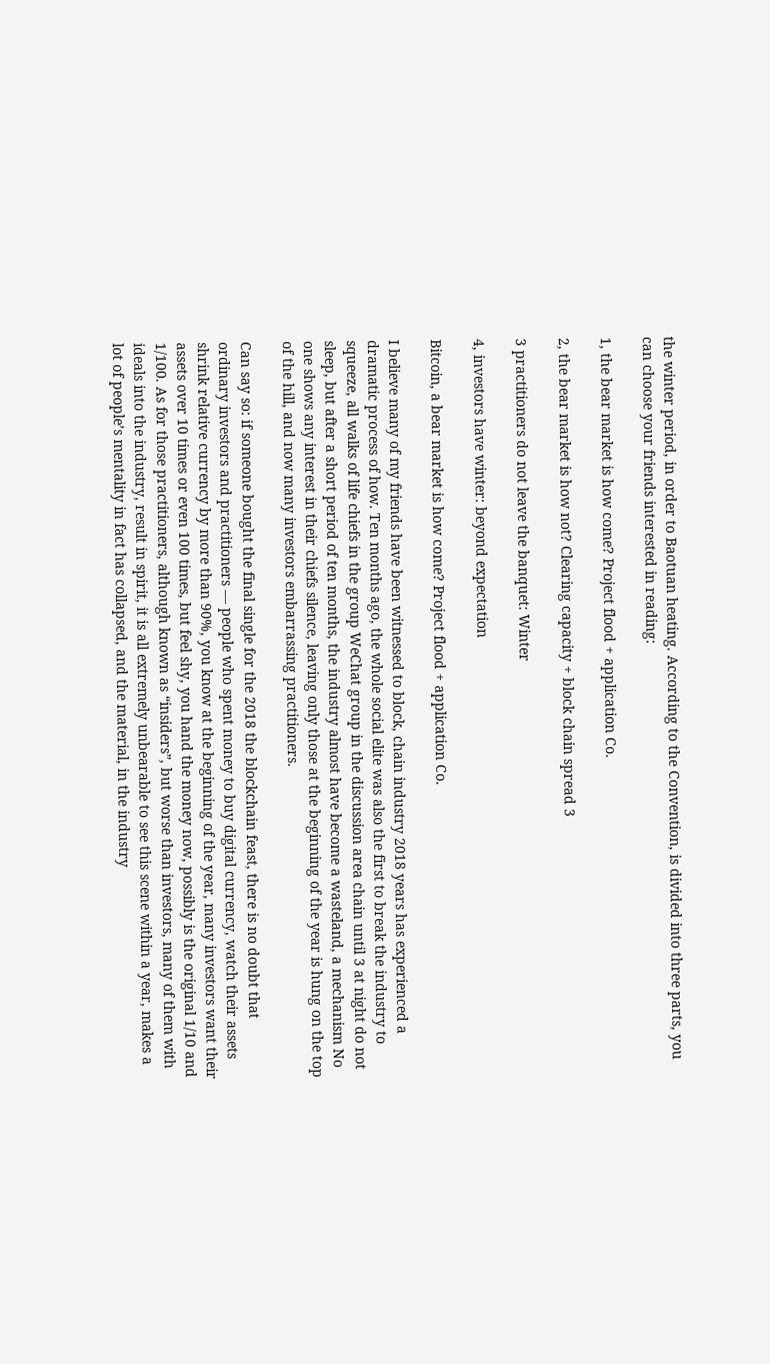the winter period, in order to Baotuan heating. According to the Convention, is divided into three parts, you can choose your friends interested in reading:

1, the bear market is how come? Project flood + application Co.

2, the bear market is how not? Clearing capacity + block chain spread 3

3 practitioners do not leave the banquet: Winter

4, investors have winter: beyond expectation

Bitcoin, a bear market is how come? Project flood + application Co.

I believe many of my friends have been witnessed to block, chain industry 2018 years has experienced a dramatic process of how. Ten months ago, the whole social elite was also the first to break the industry to squeeze, all walks of life chiefs in the group WeChat group in the discussion area chain until 3 at night do not sleep, but after a short period of ten months, the industry almost have become a wasteland, a mechanism No one shows any interest in their chiefs silence, leaving only those at the beginning of the year is hung on the top of the hill, and now many investors embarrassing practitioners.

Can say so: if someone bought the final single for the 2018 the blockchain feast, there is no doubt that ordinary investors and practitioners — people who spent money to buy digital currency, watch their assets shrink relative currency by more than 90%, you know at the beginning of the year, many investors want their assets over 10 times or even 100 times, but feel shy, you hand the money now, possibly is the original 1/10 and 1/100. As for those practitioners, although known as “insiders”, but worse than investors, many of them with ideals into the industry, result in spirit, it is all extremely unbearable to see this scene within a year, makes a lot of people’s mentality in fact has collapsed, and the material, in the industry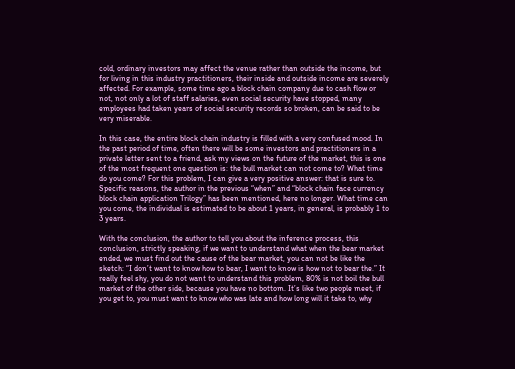cold, ordinary investors may affect the venue rather than outside the income, but for living in this industry practitioners, their inside and outside income are severely affected. For example, some time ago a block chain company due to cash flow or not, not only a lot of staff salaries, even social security have stopped, many employees had taken years of social security records so broken, can be said to be very miserable.

In this case, the entire block chain industry is filled with a very confused mood. In the past period of time, often there will be some investors and practitioners in a private letter sent to a friend, ask my views on the future of the market, this is one of the most frequent one question is: the bull market can not come to? What time do you come? For this problem, I can give a very positive answer: that is sure to. Specific reasons, the author in the previous “when” and “block chain face currency block chain application Trilogy” has been mentioned, here no longer. What time can you come, the individual is estimated to be about 1 years, in general, is probably 1 to 3 years.

With the conclusion, the author to tell you about the inference process, this conclusion, strictly speaking, if we want to understand what when the bear market ended, we must find out the cause of the bear market, you can not be like the sketch: “I don’t want to know how to bear, I want to know is how not to bear the.” It really feel shy, you do not want to understand this problem, 80% is not boil the bull market of the other side, because you have no bottom. It’s like two people meet, if you get to, you must want to know who was late and how long will it take to, why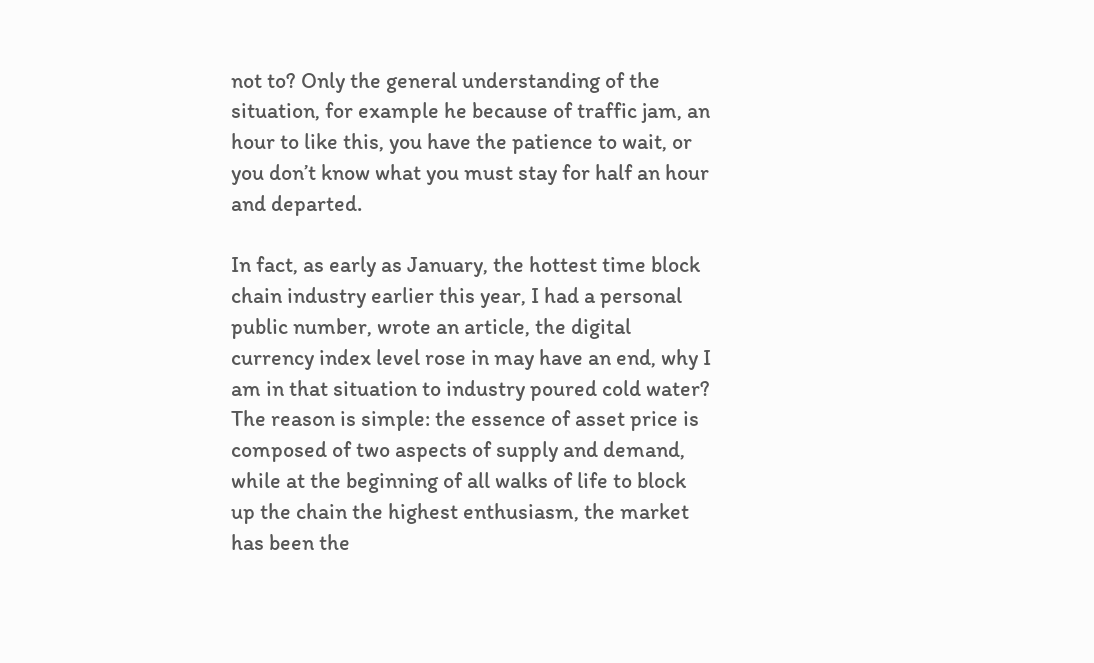not to? Only the general understanding of the situation, for example he because of traffic jam, an hour to like this, you have the patience to wait, or you don’t know what you must stay for half an hour and departed.

In fact, as early as January, the hottest time block chain industry earlier this year, I had a personal public number, wrote an article, the digital currency index level rose in may have an end, why I am in that situation to industry poured cold water? The reason is simple: the essence of asset price is composed of two aspects of supply and demand, while at the beginning of all walks of life to block up the chain the highest enthusiasm, the market has been the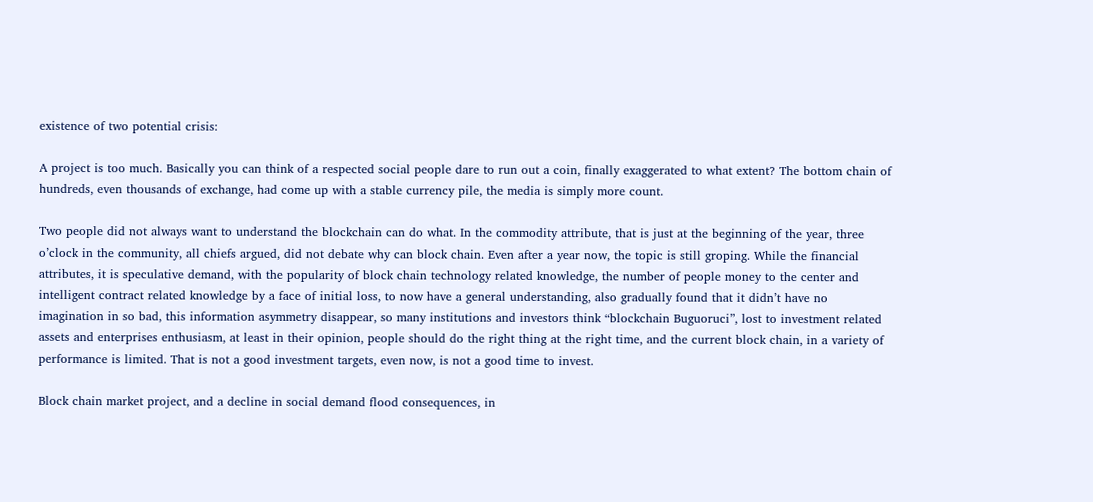existence of two potential crisis:

A project is too much. Basically you can think of a respected social people dare to run out a coin, finally exaggerated to what extent? The bottom chain of hundreds, even thousands of exchange, had come up with a stable currency pile, the media is simply more count.

Two people did not always want to understand the blockchain can do what. In the commodity attribute, that is just at the beginning of the year, three o’clock in the community, all chiefs argued, did not debate why can block chain. Even after a year now, the topic is still groping. While the financial attributes, it is speculative demand, with the popularity of block chain technology related knowledge, the number of people money to the center and intelligent contract related knowledge by a face of initial loss, to now have a general understanding, also gradually found that it didn’t have no imagination in so bad, this information asymmetry disappear, so many institutions and investors think “blockchain Buguoruci”, lost to investment related assets and enterprises enthusiasm, at least in their opinion, people should do the right thing at the right time, and the current block chain, in a variety of performance is limited. That is not a good investment targets, even now, is not a good time to invest.

Block chain market project, and a decline in social demand flood consequences, in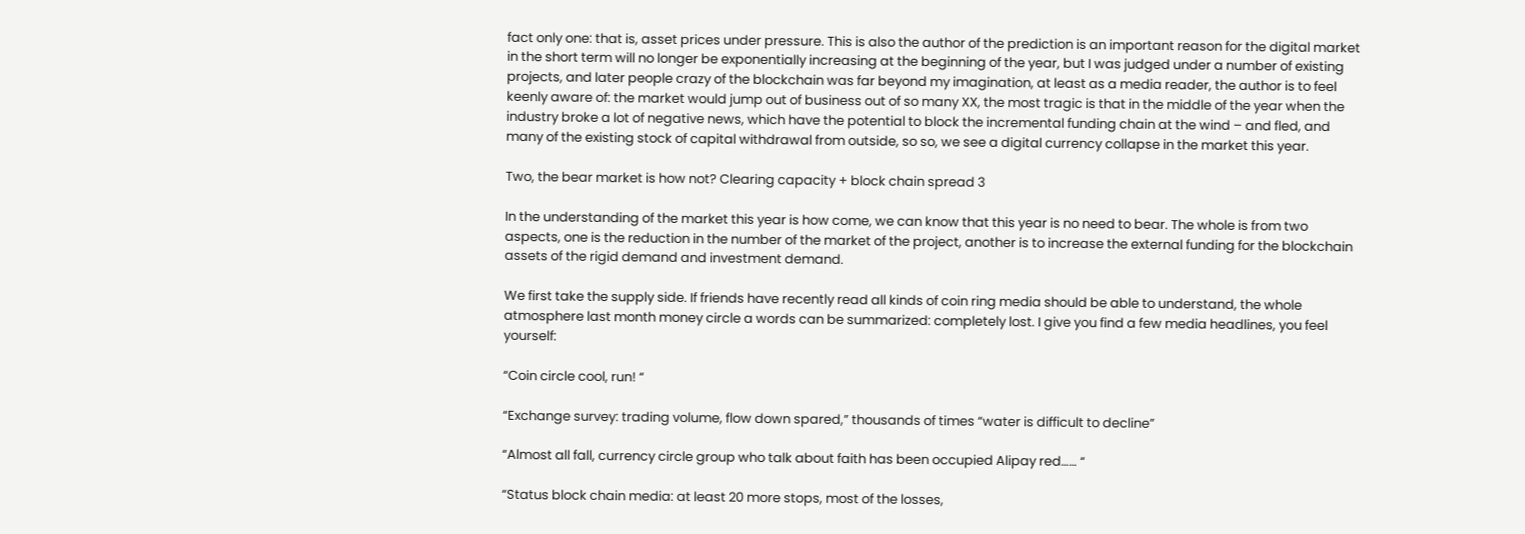fact only one: that is, asset prices under pressure. This is also the author of the prediction is an important reason for the digital market in the short term will no longer be exponentially increasing at the beginning of the year, but I was judged under a number of existing projects, and later people crazy of the blockchain was far beyond my imagination, at least as a media reader, the author is to feel keenly aware of: the market would jump out of business out of so many XX, the most tragic is that in the middle of the year when the industry broke a lot of negative news, which have the potential to block the incremental funding chain at the wind – and fled, and many of the existing stock of capital withdrawal from outside, so so, we see a digital currency collapse in the market this year.

Two, the bear market is how not? Clearing capacity + block chain spread 3

In the understanding of the market this year is how come, we can know that this year is no need to bear. The whole is from two aspects, one is the reduction in the number of the market of the project, another is to increase the external funding for the blockchain assets of the rigid demand and investment demand.

We first take the supply side. If friends have recently read all kinds of coin ring media should be able to understand, the whole atmosphere last month money circle a words can be summarized: completely lost. I give you find a few media headlines, you feel yourself:

“Coin circle cool, run! “

“Exchange survey: trading volume, flow down spared,” thousands of times “water is difficult to decline”

“Almost all fall, currency circle group who talk about faith has been occupied Alipay red…… “

“Status block chain media: at least 20 more stops, most of the losses,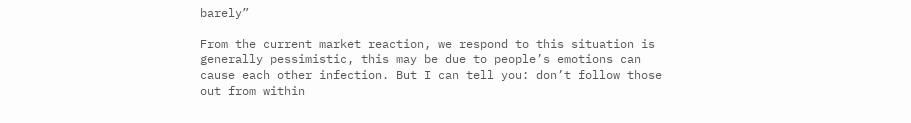barely”

From the current market reaction, we respond to this situation is generally pessimistic, this may be due to people’s emotions can cause each other infection. But I can tell you: don’t follow those out from within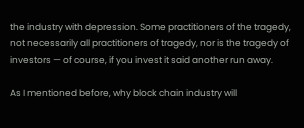the industry with depression. Some practitioners of the tragedy, not necessarily all practitioners of tragedy, nor is the tragedy of investors — of course, if you invest it said another run away.

As I mentioned before, why block chain industry will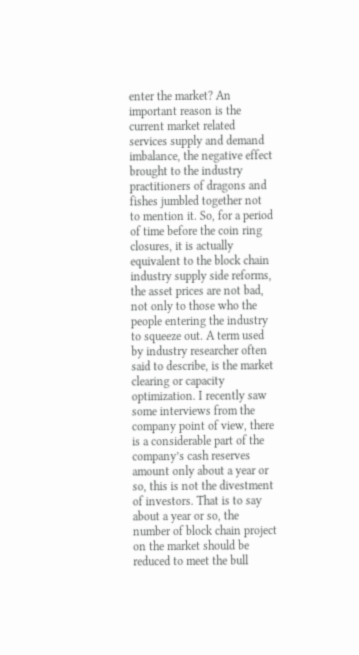enter the market? An important reason is the current market related services supply and demand imbalance, the negative effect brought to the industry practitioners of dragons and fishes jumbled together not to mention it. So, for a period of time before the coin ring closures, it is actually equivalent to the block chain industry supply side reforms, the asset prices are not bad, not only to those who the people entering the industry to squeeze out. A term used by industry researcher often said to describe, is the market clearing or capacity optimization. I recently saw some interviews from the company point of view, there is a considerable part of the company’s cash reserves amount only about a year or so, this is not the divestment of investors. That is to say about a year or so, the number of block chain project on the market should be reduced to meet the bull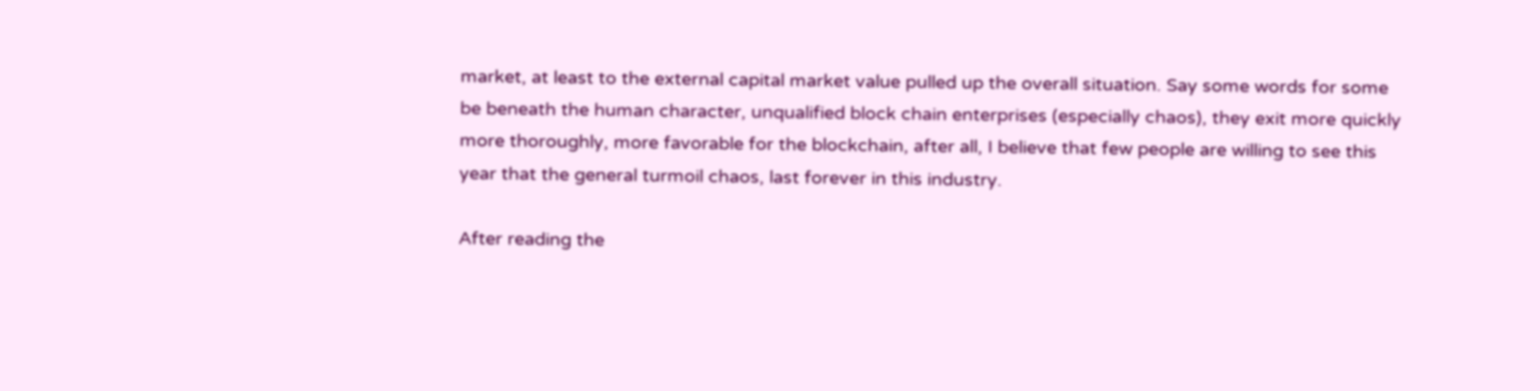market, at least to the external capital market value pulled up the overall situation. Say some words for some be beneath the human character, unqualified block chain enterprises (especially chaos), they exit more quickly more thoroughly, more favorable for the blockchain, after all, I believe that few people are willing to see this year that the general turmoil chaos, last forever in this industry.

After reading the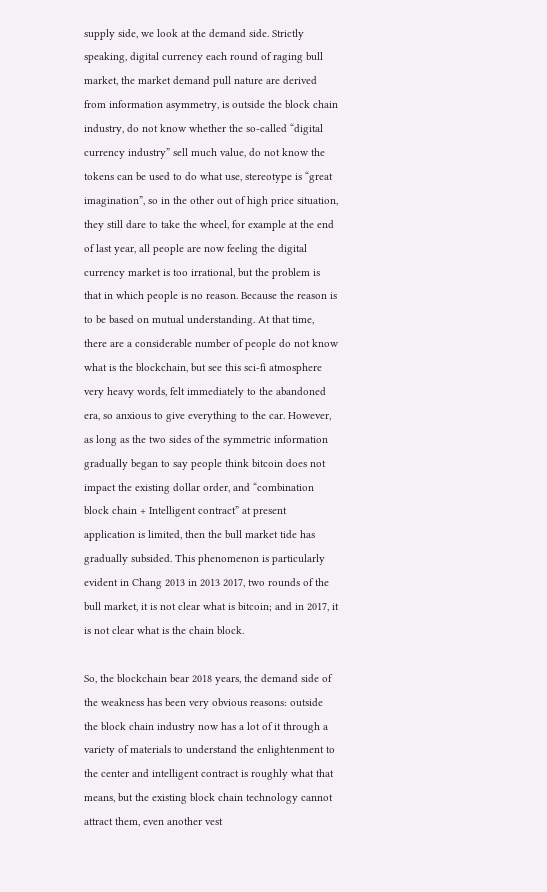supply side, we look at the demand side. Strictly speaking, digital currency each round of raging bull market, the market demand pull nature are derived from information asymmetry, is outside the block chain industry, do not know whether the so-called “digital currency industry” sell much value, do not know the tokens can be used to do what use, stereotype is “great imagination”, so in the other out of high price situation, they still dare to take the wheel, for example at the end of last year, all people are now feeling the digital currency market is too irrational, but the problem is that in which people is no reason. Because the reason is to be based on mutual understanding. At that time, there are a considerable number of people do not know what is the blockchain, but see this sci-fi atmosphere very heavy words, felt immediately to the abandoned era, so anxious to give everything to the car. However, as long as the two sides of the symmetric information gradually began to say people think bitcoin does not impact the existing dollar order, and “combination block chain + Intelligent contract” at present application is limited, then the bull market tide has gradually subsided. This phenomenon is particularly evident in Chang 2013 in 2013 2017, two rounds of the bull market, it is not clear what is bitcoin; and in 2017, it is not clear what is the chain block.

So, the blockchain bear 2018 years, the demand side of the weakness has been very obvious reasons: outside the block chain industry now has a lot of it through a variety of materials to understand the enlightenment to the center and intelligent contract is roughly what that means, but the existing block chain technology cannot attract them, even another vest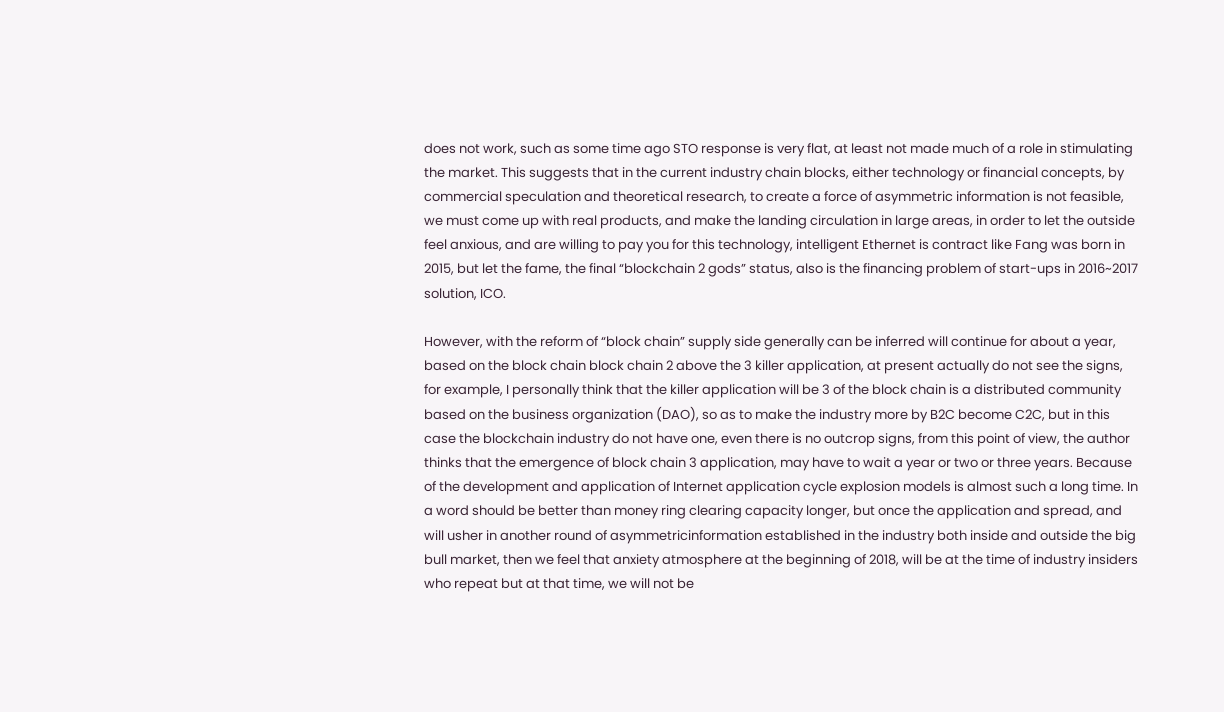does not work, such as some time ago STO response is very flat, at least not made much of a role in stimulating the market. This suggests that in the current industry chain blocks, either technology or financial concepts, by commercial speculation and theoretical research, to create a force of asymmetric information is not feasible, we must come up with real products, and make the landing circulation in large areas, in order to let the outside feel anxious, and are willing to pay you for this technology, intelligent Ethernet is contract like Fang was born in 2015, but let the fame, the final “blockchain 2 gods” status, also is the financing problem of start-ups in 2016~2017 solution, ICO.

However, with the reform of “block chain” supply side generally can be inferred will continue for about a year, based on the block chain block chain 2 above the 3 killer application, at present actually do not see the signs, for example, I personally think that the killer application will be 3 of the block chain is a distributed community based on the business organization (DAO), so as to make the industry more by B2C become C2C, but in this case the blockchain industry do not have one, even there is no outcrop signs, from this point of view, the author thinks that the emergence of block chain 3 application, may have to wait a year or two or three years. Because of the development and application of Internet application cycle explosion models is almost such a long time. In a word should be better than money ring clearing capacity longer, but once the application and spread, and will usher in another round of asymmetricinformation established in the industry both inside and outside the big bull market, then we feel that anxiety atmosphere at the beginning of 2018, will be at the time of industry insiders who repeat but at that time, we will not be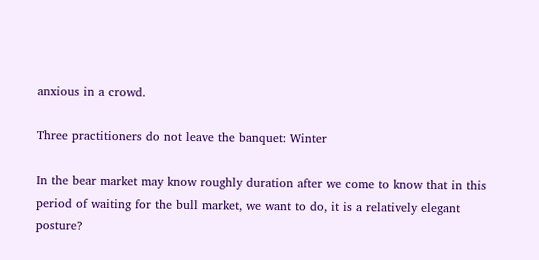anxious in a crowd.

Three practitioners do not leave the banquet: Winter

In the bear market may know roughly duration after we come to know that in this period of waiting for the bull market, we want to do, it is a relatively elegant posture?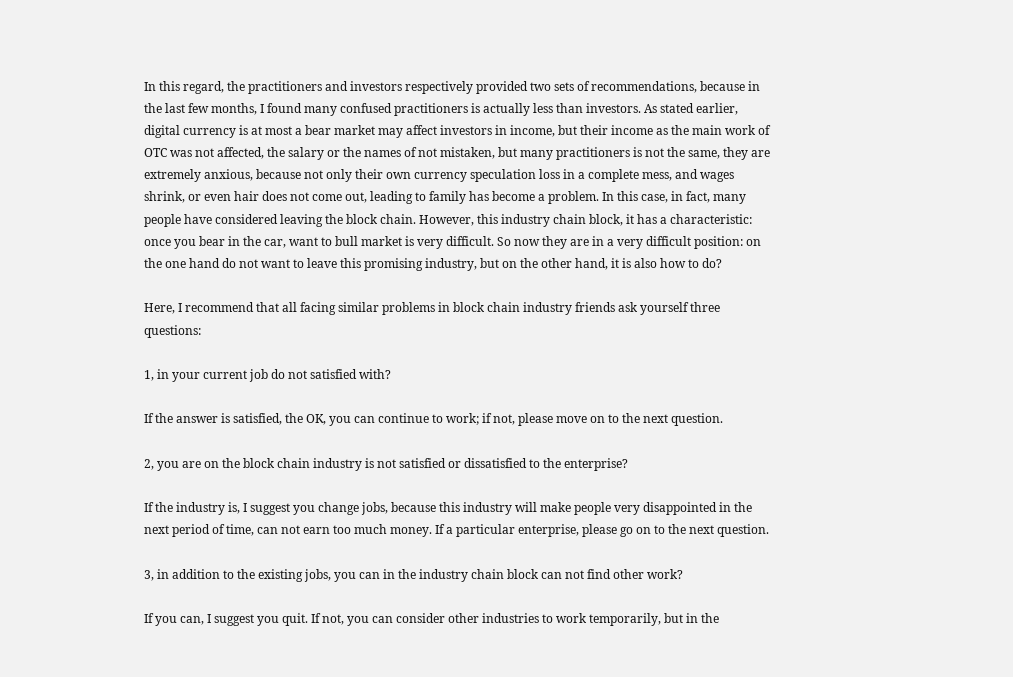In this regard, the practitioners and investors respectively provided two sets of recommendations, because in the last few months, I found many confused practitioners is actually less than investors. As stated earlier, digital currency is at most a bear market may affect investors in income, but their income as the main work of OTC was not affected, the salary or the names of not mistaken, but many practitioners is not the same, they are extremely anxious, because not only their own currency speculation loss in a complete mess, and wages shrink, or even hair does not come out, leading to family has become a problem. In this case, in fact, many people have considered leaving the block chain. However, this industry chain block, it has a characteristic: once you bear in the car, want to bull market is very difficult. So now they are in a very difficult position: on the one hand do not want to leave this promising industry, but on the other hand, it is also how to do?

Here, I recommend that all facing similar problems in block chain industry friends ask yourself three questions:

1, in your current job do not satisfied with?

If the answer is satisfied, the OK, you can continue to work; if not, please move on to the next question.

2, you are on the block chain industry is not satisfied or dissatisfied to the enterprise?

If the industry is, I suggest you change jobs, because this industry will make people very disappointed in the next period of time, can not earn too much money. If a particular enterprise, please go on to the next question.

3, in addition to the existing jobs, you can in the industry chain block can not find other work?

If you can, I suggest you quit. If not, you can consider other industries to work temporarily, but in the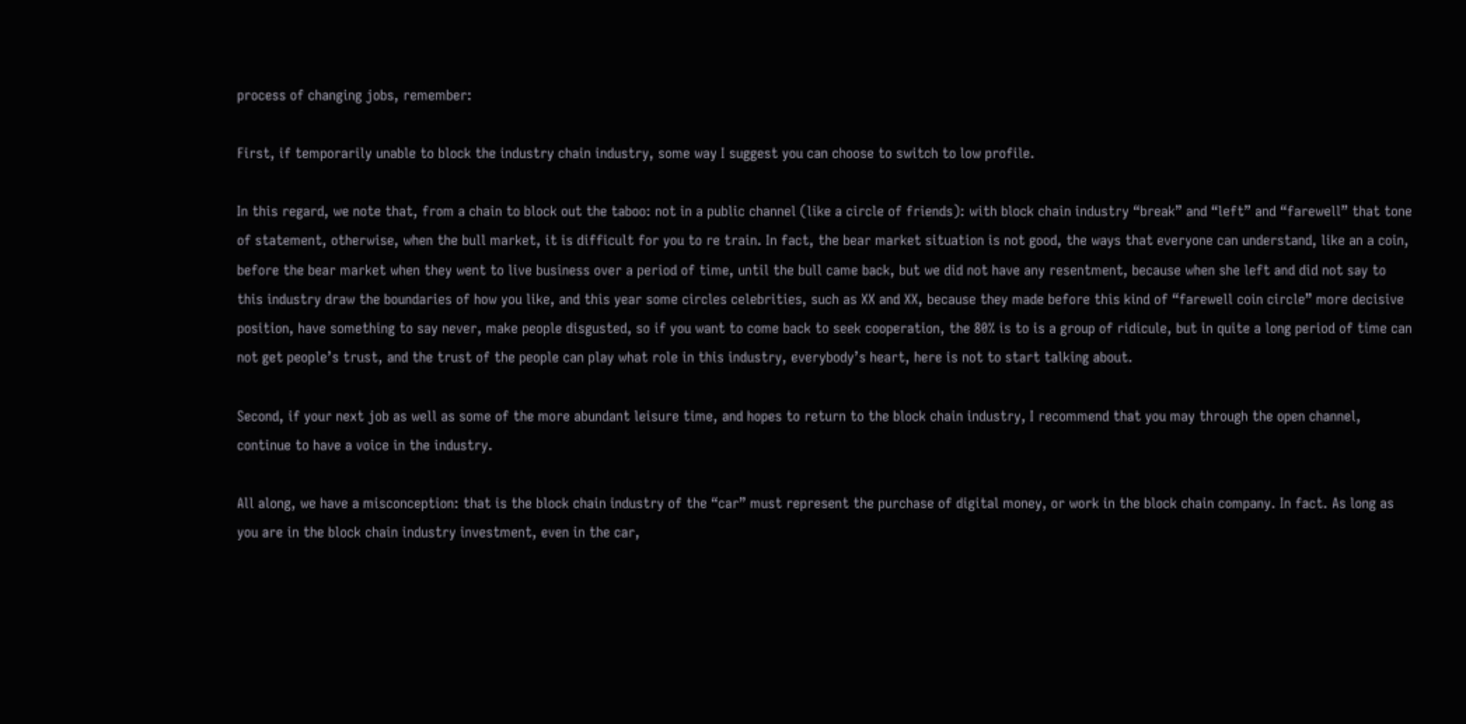process of changing jobs, remember:

First, if temporarily unable to block the industry chain industry, some way I suggest you can choose to switch to low profile.

In this regard, we note that, from a chain to block out the taboo: not in a public channel (like a circle of friends): with block chain industry “break” and “left” and “farewell” that tone of statement, otherwise, when the bull market, it is difficult for you to re train. In fact, the bear market situation is not good, the ways that everyone can understand, like an a coin, before the bear market when they went to live business over a period of time, until the bull came back, but we did not have any resentment, because when she left and did not say to this industry draw the boundaries of how you like, and this year some circles celebrities, such as XX and XX, because they made before this kind of “farewell coin circle” more decisive position, have something to say never, make people disgusted, so if you want to come back to seek cooperation, the 80% is to is a group of ridicule, but in quite a long period of time can not get people’s trust, and the trust of the people can play what role in this industry, everybody’s heart, here is not to start talking about.

Second, if your next job as well as some of the more abundant leisure time, and hopes to return to the block chain industry, I recommend that you may through the open channel, continue to have a voice in the industry.

All along, we have a misconception: that is the block chain industry of the “car” must represent the purchase of digital money, or work in the block chain company. In fact. As long as you are in the block chain industry investment, even in the car,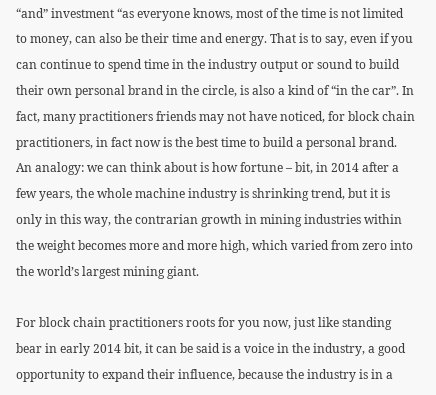“and” investment “as everyone knows, most of the time is not limited to money, can also be their time and energy. That is to say, even if you can continue to spend time in the industry output or sound to build their own personal brand in the circle, is also a kind of “in the car”. In fact, many practitioners friends may not have noticed, for block chain practitioners, in fact now is the best time to build a personal brand. An analogy: we can think about is how fortune – bit, in 2014 after a few years, the whole machine industry is shrinking trend, but it is only in this way, the contrarian growth in mining industries within the weight becomes more and more high, which varied from zero into the world’s largest mining giant.

For block chain practitioners roots for you now, just like standing bear in early 2014 bit, it can be said is a voice in the industry, a good opportunity to expand their influence, because the industry is in a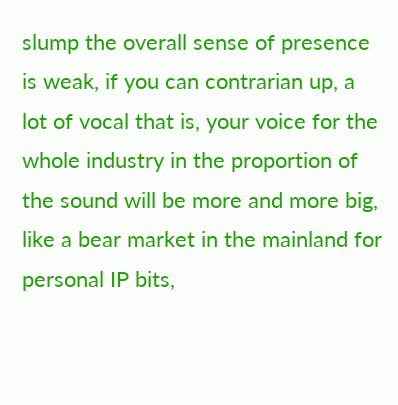slump the overall sense of presence is weak, if you can contrarian up, a lot of vocal that is, your voice for the whole industry in the proportion of the sound will be more and more big, like a bear market in the mainland for personal IP bits,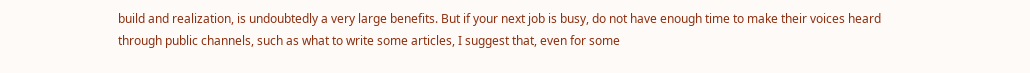build and realization, is undoubtedly a very large benefits. But if your next job is busy, do not have enough time to make their voices heard through public channels, such as what to write some articles, I suggest that, even for some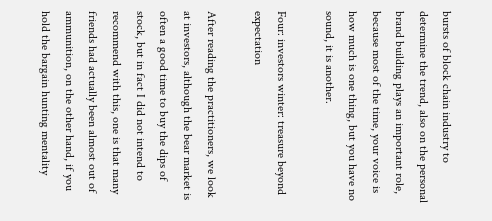bursts of block chain industry to determine the trend, also on the personal brand building plays an important role, because most of the time, your voice is how much is one thing, but you have no sound, it is another.

Four: investors winter: treasure beyond expectation

After reading the practitioners, we look at investors, although the bear market is often a good time to buy the dips of stock, but in fact I did not intend to recommend with this, one is that many friends had actually been almost out of ammunition, on the other hand, if you hold the bargain hunting mentality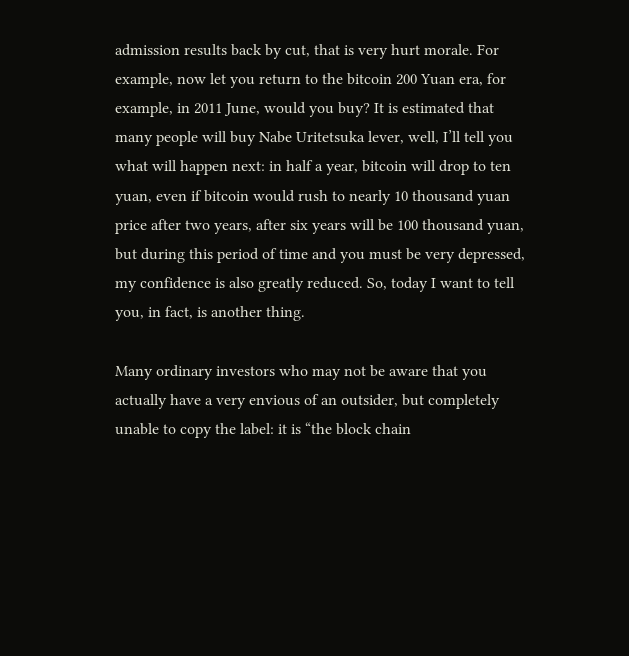admission results back by cut, that is very hurt morale. For example, now let you return to the bitcoin 200 Yuan era, for example, in 2011 June, would you buy? It is estimated that many people will buy Nabe Uritetsuka lever, well, I’ll tell you what will happen next: in half a year, bitcoin will drop to ten yuan, even if bitcoin would rush to nearly 10 thousand yuan price after two years, after six years will be 100 thousand yuan, but during this period of time and you must be very depressed, my confidence is also greatly reduced. So, today I want to tell you, in fact, is another thing.

Many ordinary investors who may not be aware that you actually have a very envious of an outsider, but completely unable to copy the label: it is “the block chain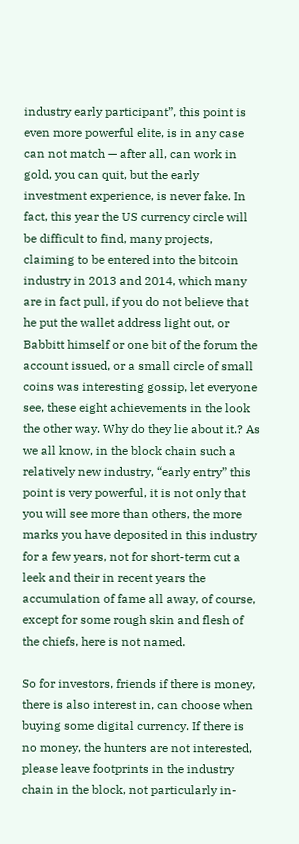industry early participant”, this point is even more powerful elite, is in any case can not match — after all, can work in gold, you can quit, but the early investment experience, is never fake. In fact, this year the US currency circle will be difficult to find, many projects, claiming to be entered into the bitcoin industry in 2013 and 2014, which many are in fact pull, if you do not believe that he put the wallet address light out, or Babbitt himself or one bit of the forum the account issued, or a small circle of small coins was interesting gossip, let everyone see, these eight achievements in the look the other way. Why do they lie about it.? As we all know, in the block chain such a relatively new industry, “early entry” this point is very powerful, it is not only that you will see more than others, the more marks you have deposited in this industry for a few years, not for short-term cut a leek and their in recent years the accumulation of fame all away, of course, except for some rough skin and flesh of the chiefs, here is not named.

So for investors, friends if there is money, there is also interest in, can choose when buying some digital currency. If there is no money, the hunters are not interested, please leave footprints in the industry chain in the block, not particularly in-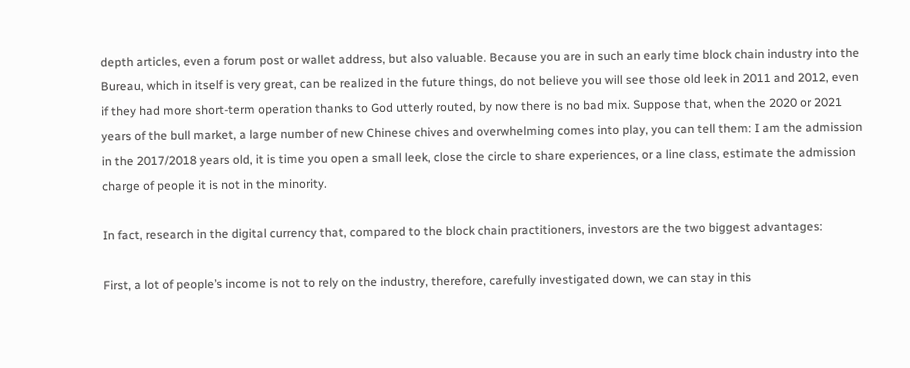depth articles, even a forum post or wallet address, but also valuable. Because you are in such an early time block chain industry into the Bureau, which in itself is very great, can be realized in the future things, do not believe you will see those old leek in 2011 and 2012, even if they had more short-term operation thanks to God utterly routed, by now there is no bad mix. Suppose that, when the 2020 or 2021 years of the bull market, a large number of new Chinese chives and overwhelming comes into play, you can tell them: I am the admission in the 2017/2018 years old, it is time you open a small leek, close the circle to share experiences, or a line class, estimate the admission charge of people it is not in the minority.

In fact, research in the digital currency that, compared to the block chain practitioners, investors are the two biggest advantages:

First, a lot of people’s income is not to rely on the industry, therefore, carefully investigated down, we can stay in this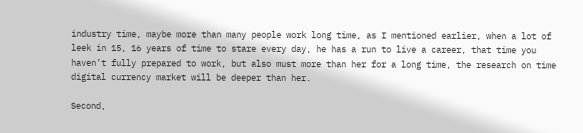industry time, maybe more than many people work long time, as I mentioned earlier, when a lot of leek in 15, 16 years of time to stare every day, he has a run to live a career, that time you haven’t fully prepared to work, but also must more than her for a long time, the research on time digital currency market will be deeper than her.

Second,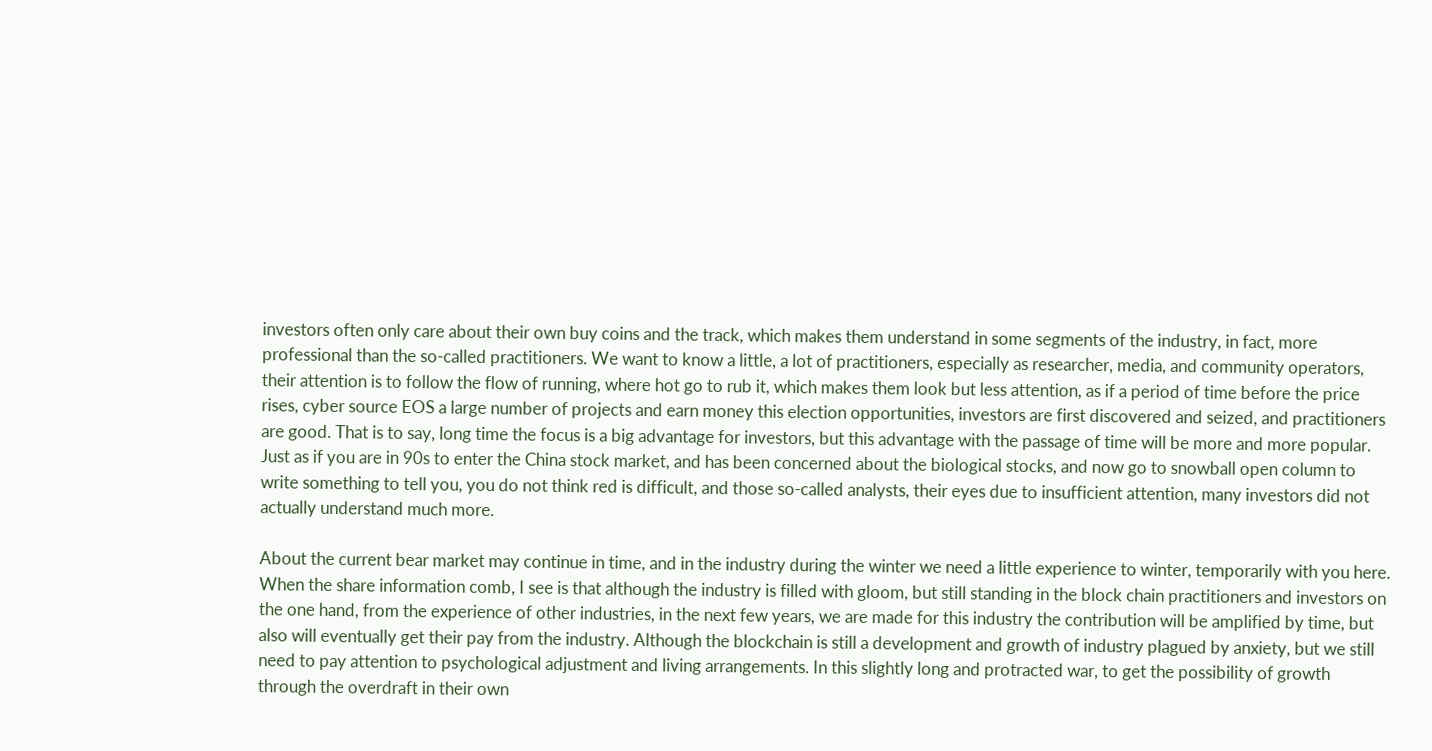investors often only care about their own buy coins and the track, which makes them understand in some segments of the industry, in fact, more professional than the so-called practitioners. We want to know a little, a lot of practitioners, especially as researcher, media, and community operators, their attention is to follow the flow of running, where hot go to rub it, which makes them look but less attention, as if a period of time before the price rises, cyber source EOS a large number of projects and earn money this election opportunities, investors are first discovered and seized, and practitioners are good. That is to say, long time the focus is a big advantage for investors, but this advantage with the passage of time will be more and more popular. Just as if you are in 90s to enter the China stock market, and has been concerned about the biological stocks, and now go to snowball open column to write something to tell you, you do not think red is difficult, and those so-called analysts, their eyes due to insufficient attention, many investors did not actually understand much more.

About the current bear market may continue in time, and in the industry during the winter we need a little experience to winter, temporarily with you here. When the share information comb, I see is that although the industry is filled with gloom, but still standing in the block chain practitioners and investors on the one hand, from the experience of other industries, in the next few years, we are made for this industry the contribution will be amplified by time, but also will eventually get their pay from the industry. Although the blockchain is still a development and growth of industry plagued by anxiety, but we still need to pay attention to psychological adjustment and living arrangements. In this slightly long and protracted war, to get the possibility of growth through the overdraft in their own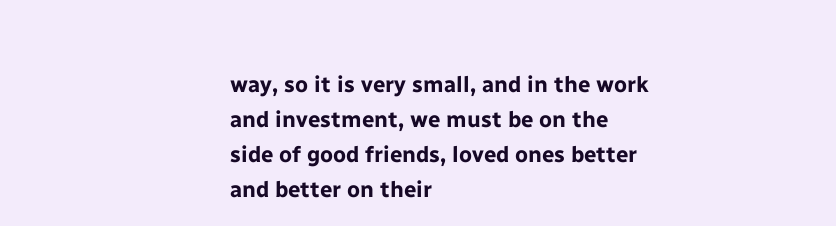way, so it is very small, and in the work and investment, we must be on the side of good friends, loved ones better and better on their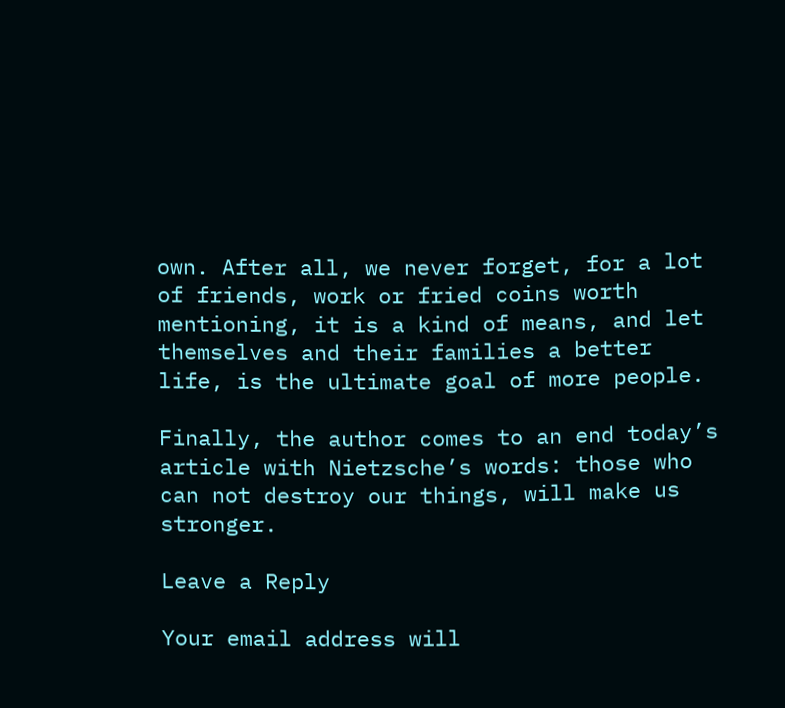own. After all, we never forget, for a lot of friends, work or fried coins worth mentioning, it is a kind of means, and let themselves and their families a better life, is the ultimate goal of more people.

Finally, the author comes to an end today’s article with Nietzsche’s words: those who can not destroy our things, will make us stronger.

Leave a Reply

Your email address will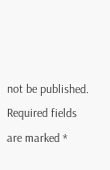not be published. Required fields are marked *